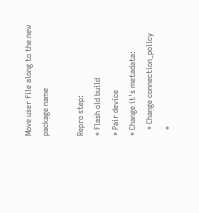Move user file along to the new package name

Repro step:
* Flash old build
* Pair device
* Change it's metadata:
   * Change connection_policy
   *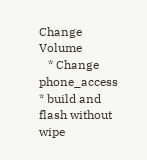Change Volume
   * Change phone_access
* build and flash without wipe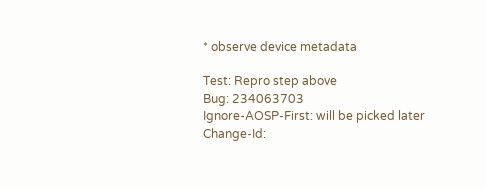* observe device metadata

Test: Repro step above
Bug: 234063703
Ignore-AOSP-First: will be picked later
Change-Id: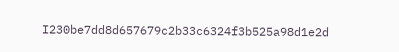I230be7dd8d657679c2b33c6324f3b525a98d1e2d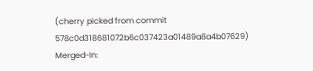(cherry picked from commit 578c0d318681072b6c037423a01489a8a4b07629)
Merged-In: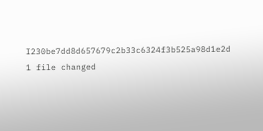I230be7dd8d657679c2b33c6324f3b525a98d1e2d
1 file changed